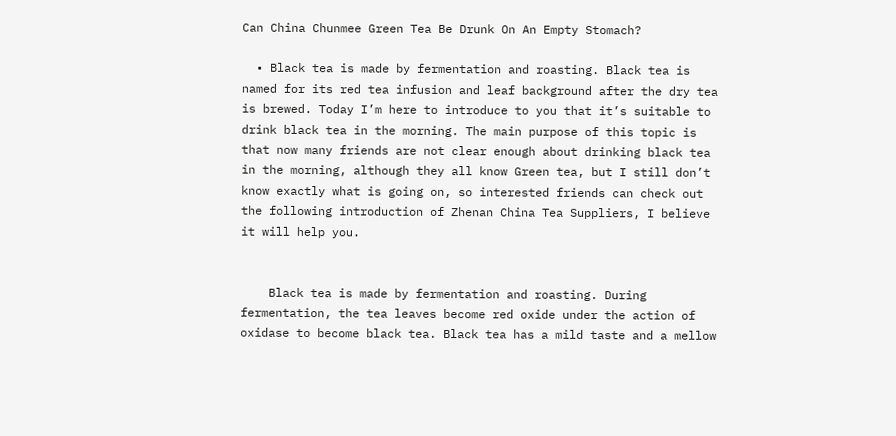Can China Chunmee Green Tea Be Drunk On An Empty Stomach?

  • Black tea is made by fermentation and roasting. Black tea is named for its red tea infusion and leaf background after the dry tea is brewed. Today I’m here to introduce to you that it’s suitable to drink black tea in the morning. The main purpose of this topic is that now many friends are not clear enough about drinking black tea in the morning, although they all know Green tea, but I still don’t know exactly what is going on, so interested friends can check out the following introduction of Zhenan China Tea Suppliers, I believe it will help you.


    Black tea is made by fermentation and roasting. During fermentation, the tea leaves become red oxide under the action of oxidase to become black tea. Black tea has a mild taste and a mellow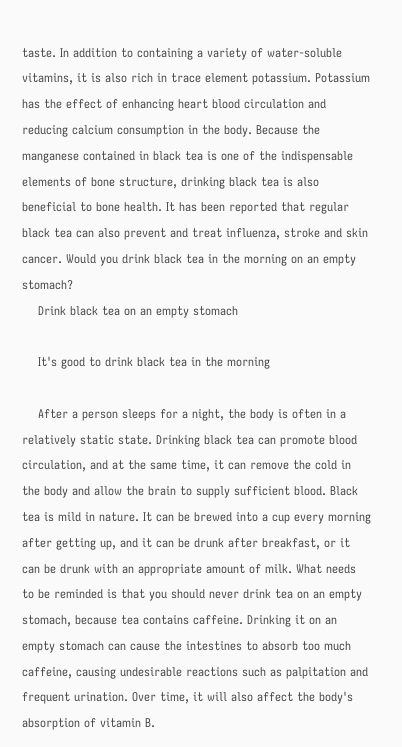taste. In addition to containing a variety of water-soluble vitamins, it is also rich in trace element potassium. Potassium has the effect of enhancing heart blood circulation and reducing calcium consumption in the body. Because the manganese contained in black tea is one of the indispensable elements of bone structure, drinking black tea is also beneficial to bone health. It has been reported that regular black tea can also prevent and treat influenza, stroke and skin cancer. Would you drink black tea in the morning on an empty stomach?
    Drink black tea on an empty stomach

    It's good to drink black tea in the morning

    After a person sleeps for a night, the body is often in a relatively static state. Drinking black tea can promote blood circulation, and at the same time, it can remove the cold in the body and allow the brain to supply sufficient blood. Black tea is mild in nature. It can be brewed into a cup every morning after getting up, and it can be drunk after breakfast, or it can be drunk with an appropriate amount of milk. What needs to be reminded is that you should never drink tea on an empty stomach, because tea contains caffeine. Drinking it on an empty stomach can cause the intestines to absorb too much caffeine, causing undesirable reactions such as palpitation and frequent urination. Over time, it will also affect the body's absorption of vitamin B.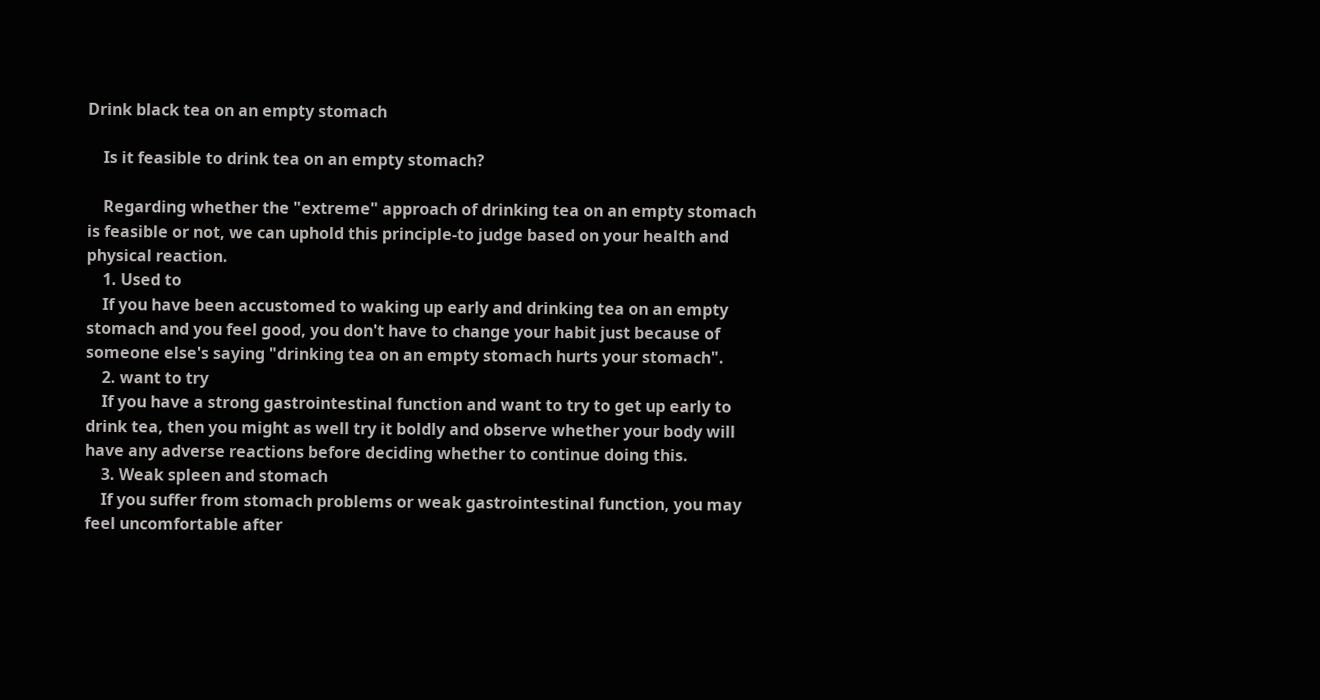Drink black tea on an empty stomach

    Is it feasible to drink tea on an empty stomach?

    Regarding whether the "extreme" approach of drinking tea on an empty stomach is feasible or not, we can uphold this principle-to judge based on your health and physical reaction.
    1. Used to
    If you have been accustomed to waking up early and drinking tea on an empty stomach and you feel good, you don't have to change your habit just because of someone else's saying "drinking tea on an empty stomach hurts your stomach".
    2. want to try
    If you have a strong gastrointestinal function and want to try to get up early to drink tea, then you might as well try it boldly and observe whether your body will have any adverse reactions before deciding whether to continue doing this.
    3. Weak spleen and stomach
    If you suffer from stomach problems or weak gastrointestinal function, you may feel uncomfortable after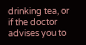drinking tea, or if the doctor advises you to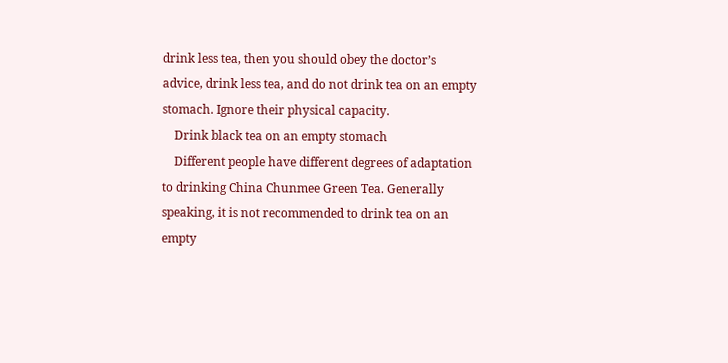drink less tea, then you should obey the doctor’s advice, drink less tea, and do not drink tea on an empty stomach. Ignore their physical capacity.
    Drink black tea on an empty stomach
    Different people have different degrees of adaptation to drinking China Chunmee Green Tea. Generally speaking, it is not recommended to drink tea on an empty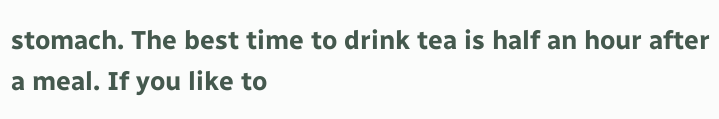stomach. The best time to drink tea is half an hour after a meal. If you like to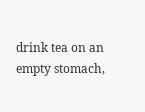drink tea on an empty stomach,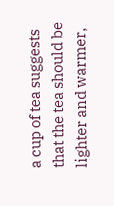a cup of tea suggests that the tea should be lighter and warmer,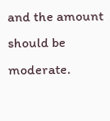and the amount should be moderate.